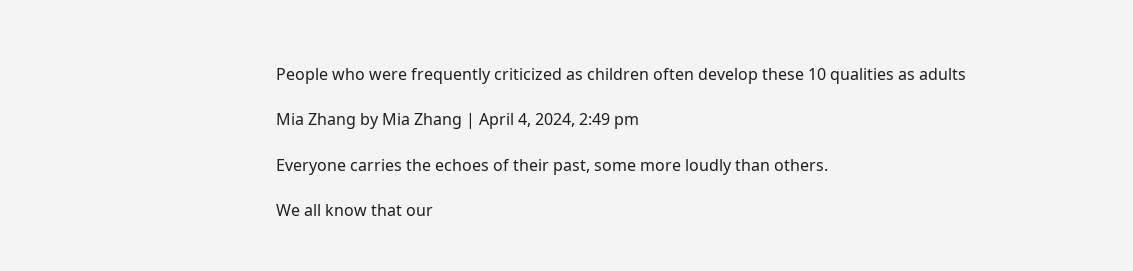People who were frequently criticized as children often develop these 10 qualities as adults

Mia Zhang by Mia Zhang | April 4, 2024, 2:49 pm

Everyone carries the echoes of their past, some more loudly than others.

We all know that our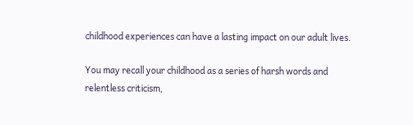childhood experiences can have a lasting impact on our adult lives.

You may recall your childhood as a series of harsh words and relentless criticism,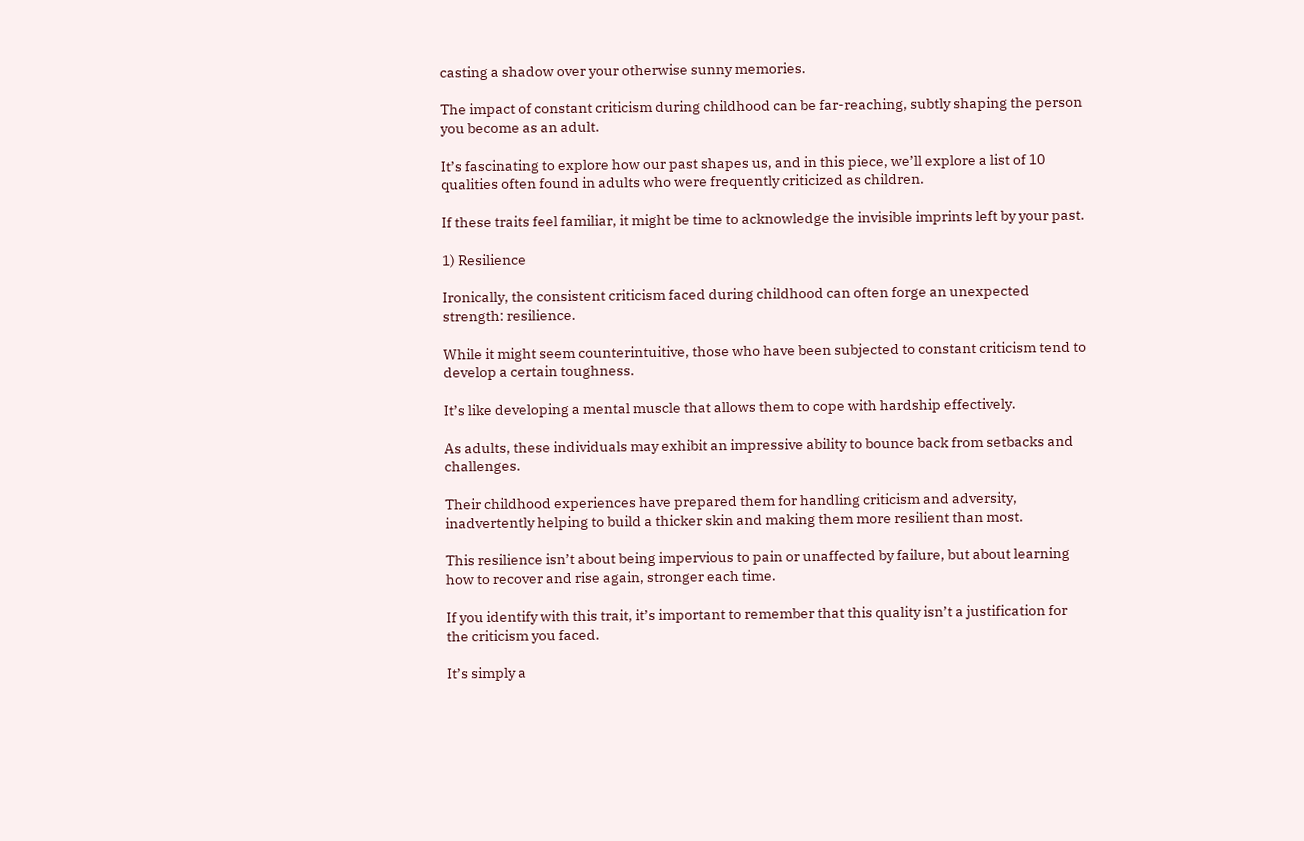casting a shadow over your otherwise sunny memories.

The impact of constant criticism during childhood can be far-reaching, subtly shaping the person you become as an adult.

It’s fascinating to explore how our past shapes us, and in this piece, we’ll explore a list of 10 qualities often found in adults who were frequently criticized as children.

If these traits feel familiar, it might be time to acknowledge the invisible imprints left by your past.

1) Resilience

Ironically, the consistent criticism faced during childhood can often forge an unexpected strength: resilience.

While it might seem counterintuitive, those who have been subjected to constant criticism tend to develop a certain toughness.

It’s like developing a mental muscle that allows them to cope with hardship effectively.

As adults, these individuals may exhibit an impressive ability to bounce back from setbacks and challenges.

Their childhood experiences have prepared them for handling criticism and adversity, inadvertently helping to build a thicker skin and making them more resilient than most.

This resilience isn’t about being impervious to pain or unaffected by failure, but about learning how to recover and rise again, stronger each time.

If you identify with this trait, it’s important to remember that this quality isn’t a justification for the criticism you faced.

It’s simply a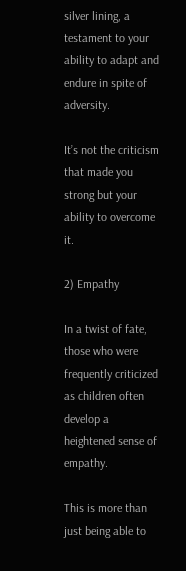silver lining, a testament to your ability to adapt and endure in spite of adversity.

It’s not the criticism that made you strong but your ability to overcome it.

2) Empathy

In a twist of fate, those who were frequently criticized as children often develop a heightened sense of empathy.

This is more than just being able to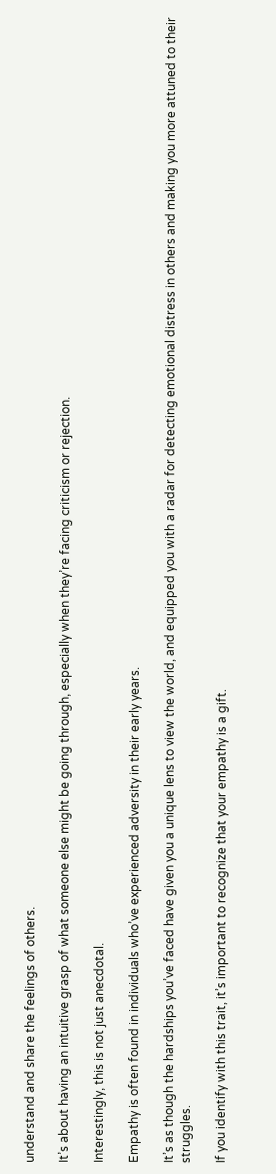understand and share the feelings of others.

It’s about having an intuitive grasp of what someone else might be going through, especially when they’re facing criticism or rejection.

Interestingly, this is not just anecdotal.

Empathy is often found in individuals who’ve experienced adversity in their early years.

It’s as though the hardships you’ve faced have given you a unique lens to view the world, and equipped you with a radar for detecting emotional distress in others and making you more attuned to their struggles.

If you identify with this trait, it’s important to recognize that your empathy is a gift.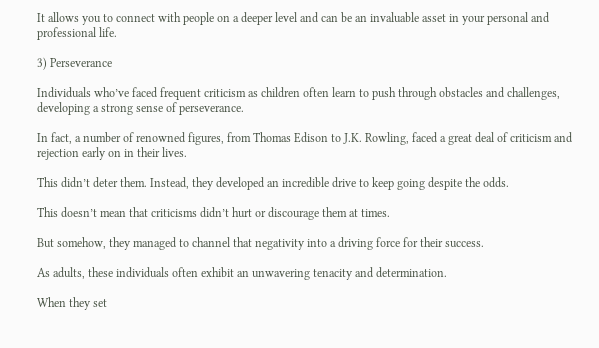It allows you to connect with people on a deeper level and can be an invaluable asset in your personal and professional life.

3) Perseverance

Individuals who’ve faced frequent criticism as children often learn to push through obstacles and challenges, developing a strong sense of perseverance.

In fact, a number of renowned figures, from Thomas Edison to J.K. Rowling, faced a great deal of criticism and rejection early on in their lives.

This didn’t deter them. Instead, they developed an incredible drive to keep going despite the odds.

This doesn’t mean that criticisms didn’t hurt or discourage them at times.

But somehow, they managed to channel that negativity into a driving force for their success.

As adults, these individuals often exhibit an unwavering tenacity and determination.

When they set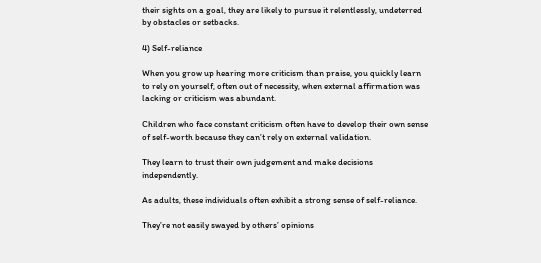their sights on a goal, they are likely to pursue it relentlessly, undeterred by obstacles or setbacks.

4) Self-reliance

When you grow up hearing more criticism than praise, you quickly learn to rely on yourself, often out of necessity, when external affirmation was lacking or criticism was abundant.

Children who face constant criticism often have to develop their own sense of self-worth because they can’t rely on external validation.

They learn to trust their own judgement and make decisions independently.

As adults, these individuals often exhibit a strong sense of self-reliance.

They’re not easily swayed by others’ opinions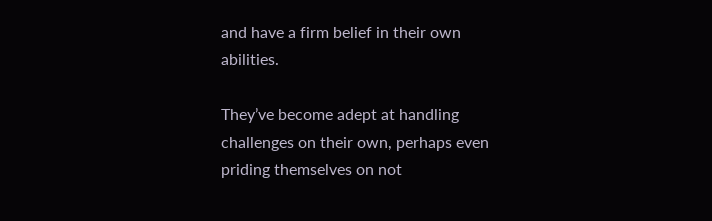and have a firm belief in their own abilities.

They’ve become adept at handling challenges on their own, perhaps even priding themselves on not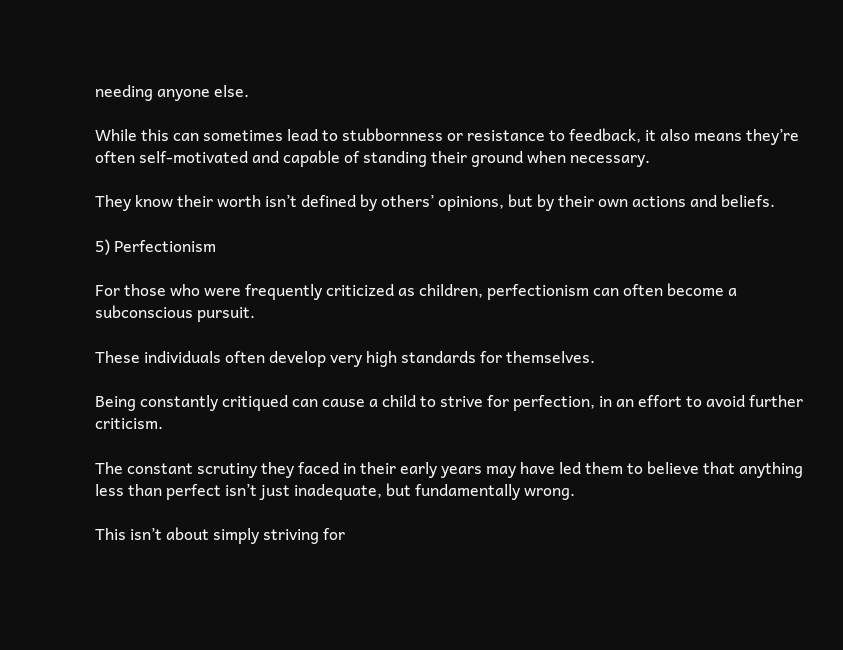needing anyone else.

While this can sometimes lead to stubbornness or resistance to feedback, it also means they’re often self-motivated and capable of standing their ground when necessary.

They know their worth isn’t defined by others’ opinions, but by their own actions and beliefs.

5) Perfectionism

For those who were frequently criticized as children, perfectionism can often become a subconscious pursuit.

These individuals often develop very high standards for themselves.

Being constantly critiqued can cause a child to strive for perfection, in an effort to avoid further criticism.

The constant scrutiny they faced in their early years may have led them to believe that anything less than perfect isn’t just inadequate, but fundamentally wrong.

This isn’t about simply striving for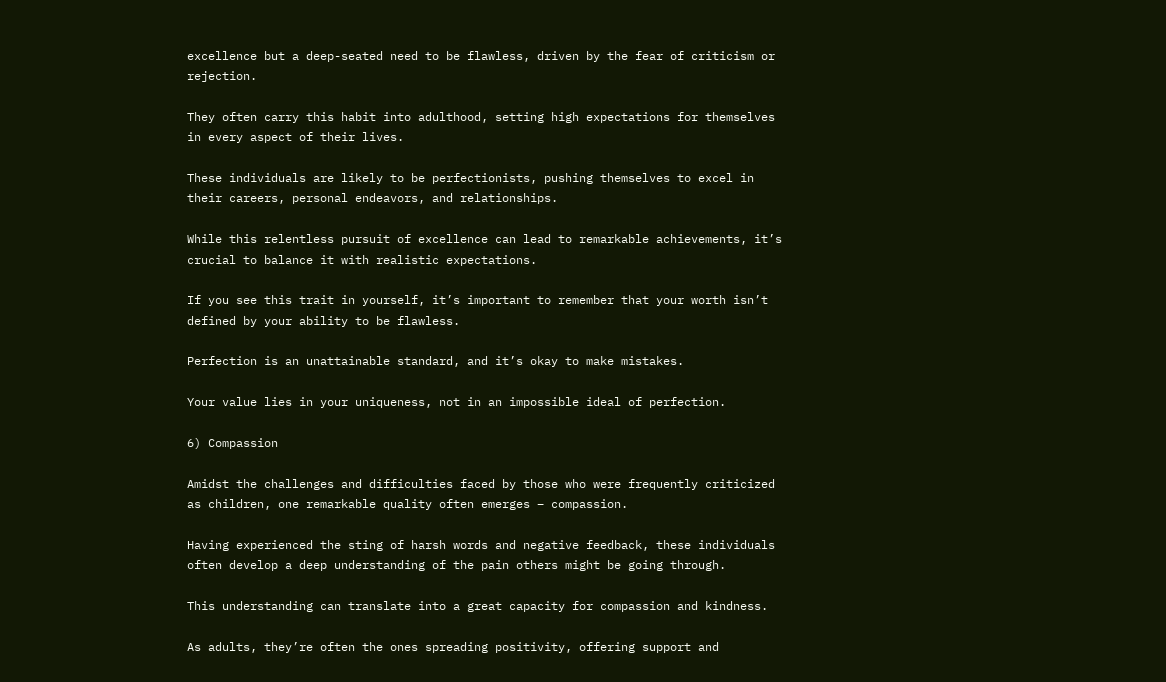excellence but a deep-seated need to be flawless, driven by the fear of criticism or rejection.

They often carry this habit into adulthood, setting high expectations for themselves in every aspect of their lives.

These individuals are likely to be perfectionists, pushing themselves to excel in their careers, personal endeavors, and relationships.

While this relentless pursuit of excellence can lead to remarkable achievements, it’s crucial to balance it with realistic expectations.

If you see this trait in yourself, it’s important to remember that your worth isn’t defined by your ability to be flawless.

Perfection is an unattainable standard, and it’s okay to make mistakes.

Your value lies in your uniqueness, not in an impossible ideal of perfection.

6) Compassion

Amidst the challenges and difficulties faced by those who were frequently criticized as children, one remarkable quality often emerges – compassion.

Having experienced the sting of harsh words and negative feedback, these individuals often develop a deep understanding of the pain others might be going through.

This understanding can translate into a great capacity for compassion and kindness.

As adults, they’re often the ones spreading positivity, offering support and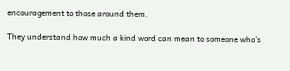encouragement to those around them.

They understand how much a kind word can mean to someone who’s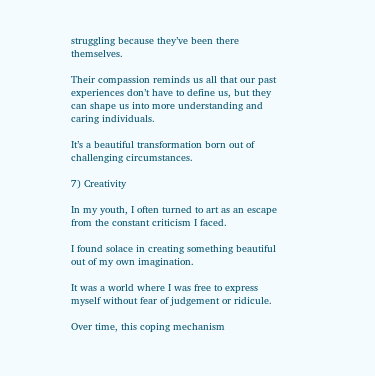struggling because they’ve been there themselves.

Their compassion reminds us all that our past experiences don’t have to define us, but they can shape us into more understanding and caring individuals.

It’s a beautiful transformation born out of challenging circumstances.

7) Creativity

In my youth, I often turned to art as an escape from the constant criticism I faced.

I found solace in creating something beautiful out of my own imagination.

It was a world where I was free to express myself without fear of judgement or ridicule.

Over time, this coping mechanism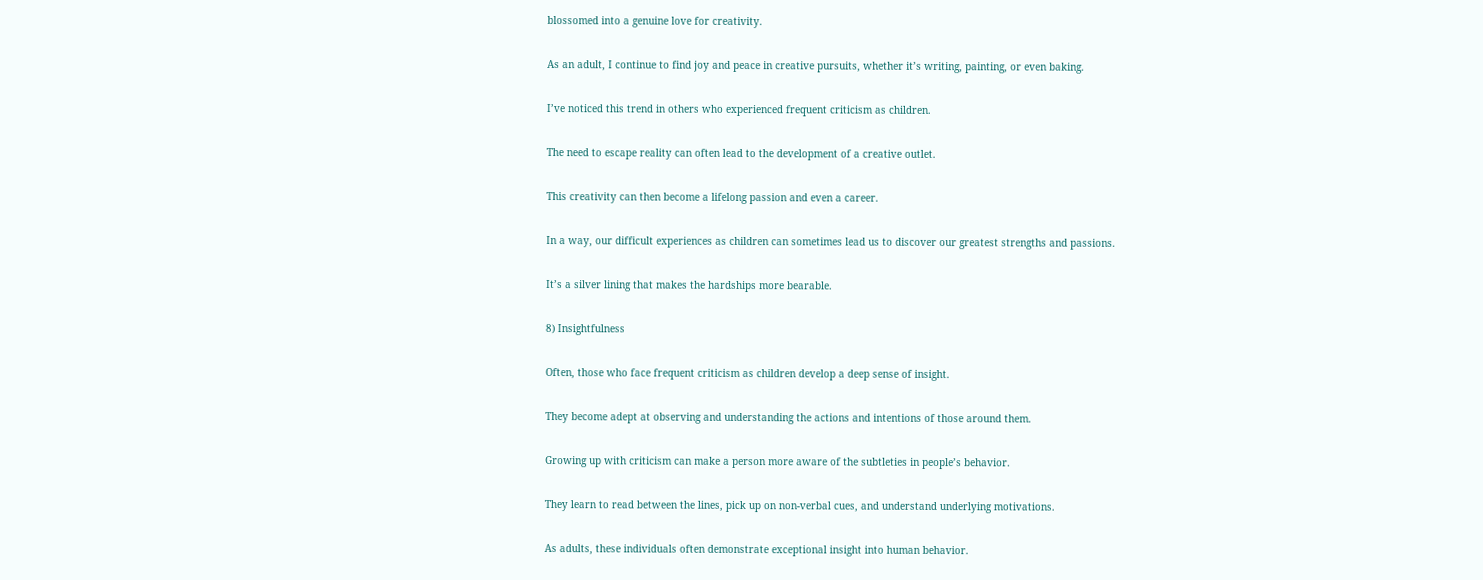blossomed into a genuine love for creativity.

As an adult, I continue to find joy and peace in creative pursuits, whether it’s writing, painting, or even baking.

I’ve noticed this trend in others who experienced frequent criticism as children.

The need to escape reality can often lead to the development of a creative outlet.

This creativity can then become a lifelong passion and even a career.

In a way, our difficult experiences as children can sometimes lead us to discover our greatest strengths and passions.

It’s a silver lining that makes the hardships more bearable.

8) Insightfulness

Often, those who face frequent criticism as children develop a deep sense of insight.

They become adept at observing and understanding the actions and intentions of those around them.

Growing up with criticism can make a person more aware of the subtleties in people’s behavior.

They learn to read between the lines, pick up on non-verbal cues, and understand underlying motivations.

As adults, these individuals often demonstrate exceptional insight into human behavior.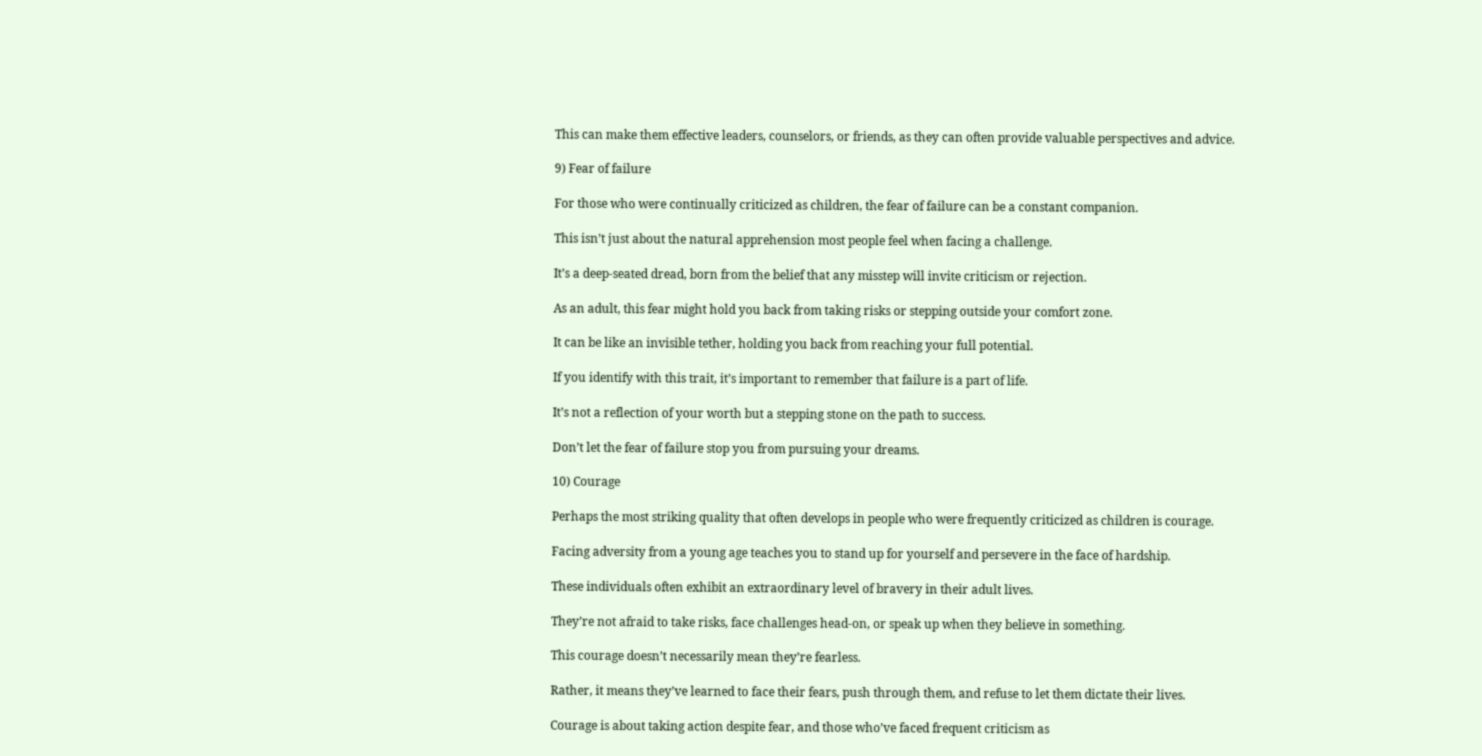This can make them effective leaders, counselors, or friends, as they can often provide valuable perspectives and advice.

9) Fear of failure

For those who were continually criticized as children, the fear of failure can be a constant companion.

This isn’t just about the natural apprehension most people feel when facing a challenge.

It’s a deep-seated dread, born from the belief that any misstep will invite criticism or rejection.

As an adult, this fear might hold you back from taking risks or stepping outside your comfort zone.

It can be like an invisible tether, holding you back from reaching your full potential.

If you identify with this trait, it’s important to remember that failure is a part of life.

It’s not a reflection of your worth but a stepping stone on the path to success.

Don’t let the fear of failure stop you from pursuing your dreams.

10) Courage

Perhaps the most striking quality that often develops in people who were frequently criticized as children is courage.

Facing adversity from a young age teaches you to stand up for yourself and persevere in the face of hardship.

These individuals often exhibit an extraordinary level of bravery in their adult lives.

They’re not afraid to take risks, face challenges head-on, or speak up when they believe in something.

This courage doesn’t necessarily mean they’re fearless.

Rather, it means they’ve learned to face their fears, push through them, and refuse to let them dictate their lives.

Courage is about taking action despite fear, and those who’ve faced frequent criticism as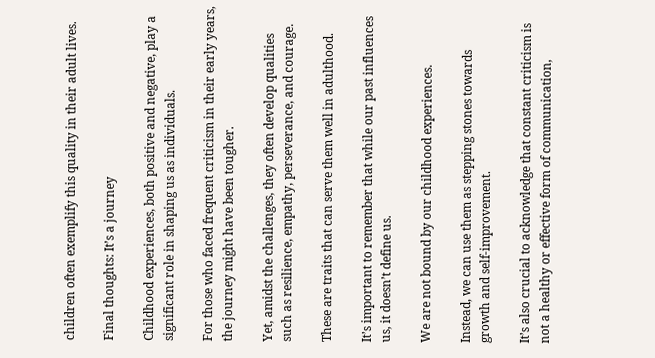children often exemplify this quality in their adult lives.

Final thoughts: It’s a journey

Childhood experiences, both positive and negative, play a significant role in shaping us as individuals.

For those who faced frequent criticism in their early years, the journey might have been tougher.

Yet, amidst the challenges, they often develop qualities such as resilience, empathy, perseverance, and courage.

These are traits that can serve them well in adulthood.

It’s important to remember that while our past influences us, it doesn’t define us.

We are not bound by our childhood experiences.

Instead, we can use them as stepping stones towards growth and self-improvement.

It’s also crucial to acknowledge that constant criticism is not a healthy or effective form of communication,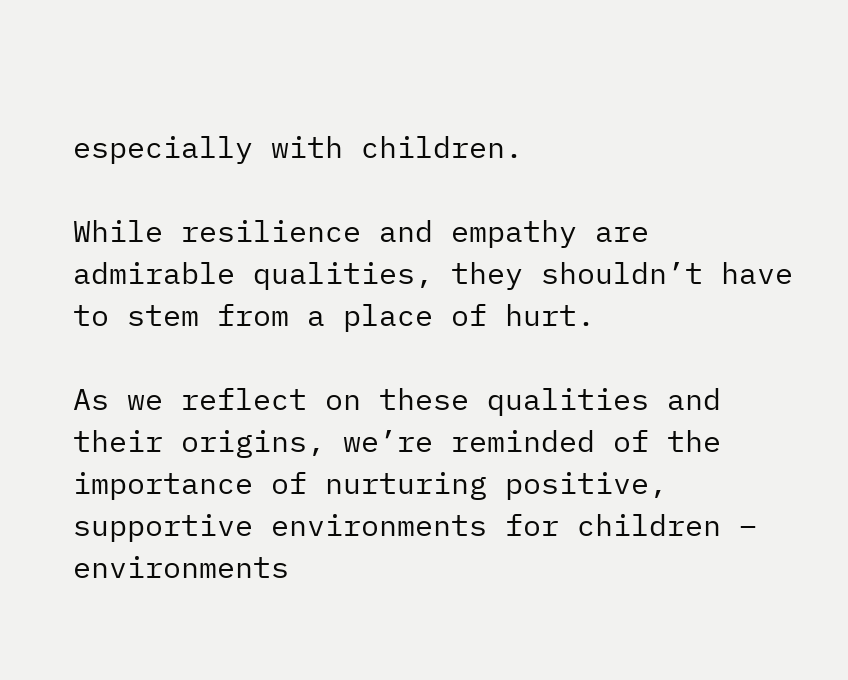especially with children.

While resilience and empathy are admirable qualities, they shouldn’t have to stem from a place of hurt.

As we reflect on these qualities and their origins, we’re reminded of the importance of nurturing positive, supportive environments for children – environments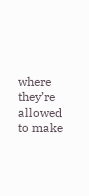where they’re allowed to make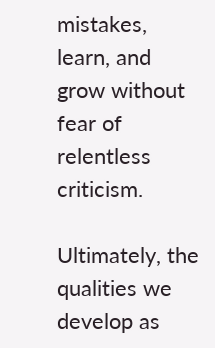mistakes, learn, and grow without fear of relentless criticism.

Ultimately, the qualities we develop as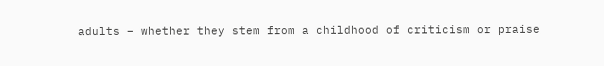adults – whether they stem from a childhood of criticism or praise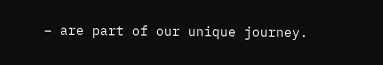– are part of our unique journey.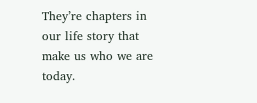They’re chapters in our life story that make us who we are today.